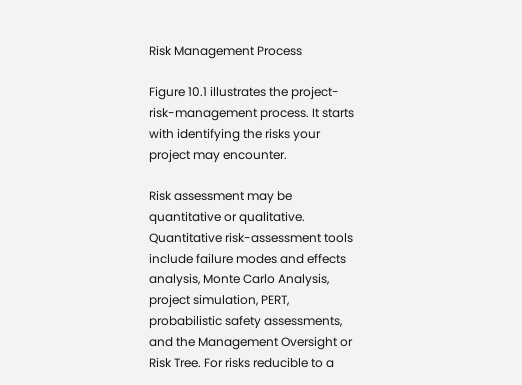Risk Management Process

Figure 10.1 illustrates the project-risk-management process. It starts with identifying the risks your project may encounter.

Risk assessment may be quantitative or qualitative. Quantitative risk-assessment tools include failure modes and effects analysis, Monte Carlo Analysis, project simulation, PERT, probabilistic safety assessments, and the Management Oversight or Risk Tree. For risks reducible to a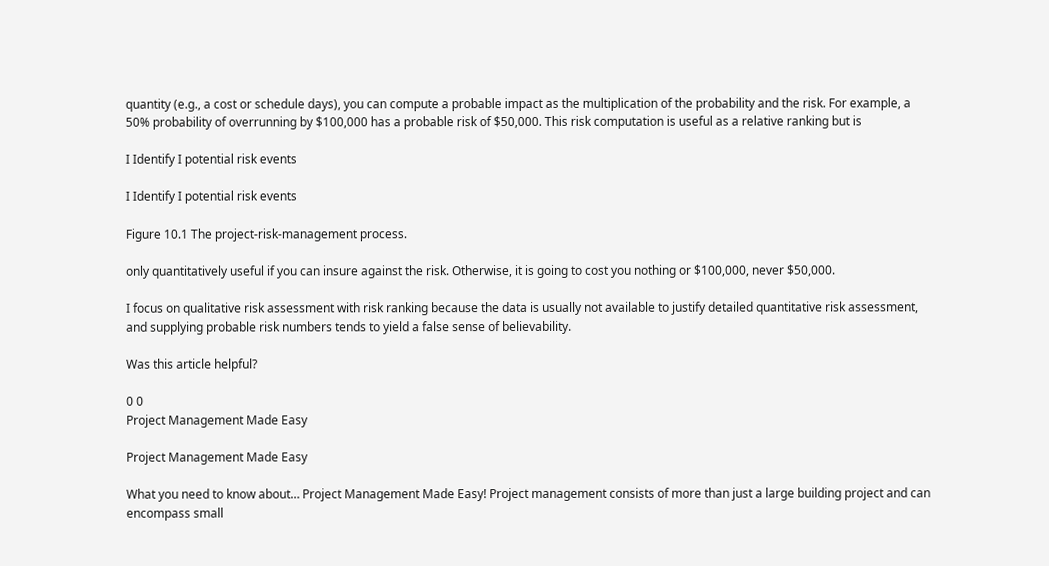quantity (e.g., a cost or schedule days), you can compute a probable impact as the multiplication of the probability and the risk. For example, a 50% probability of overrunning by $100,000 has a probable risk of $50,000. This risk computation is useful as a relative ranking but is

I Identify I potential risk events

I Identify I potential risk events

Figure 10.1 The project-risk-management process.

only quantitatively useful if you can insure against the risk. Otherwise, it is going to cost you nothing or $100,000, never $50,000.

I focus on qualitative risk assessment with risk ranking because the data is usually not available to justify detailed quantitative risk assessment, and supplying probable risk numbers tends to yield a false sense of believability.

Was this article helpful?

0 0
Project Management Made Easy

Project Management Made Easy

What you need to know about… Project Management Made Easy! Project management consists of more than just a large building project and can encompass small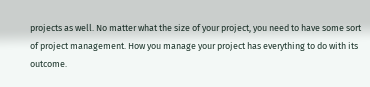projects as well. No matter what the size of your project, you need to have some sort of project management. How you manage your project has everything to do with its outcome.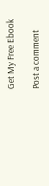Get My Free Ebook

Post a comment